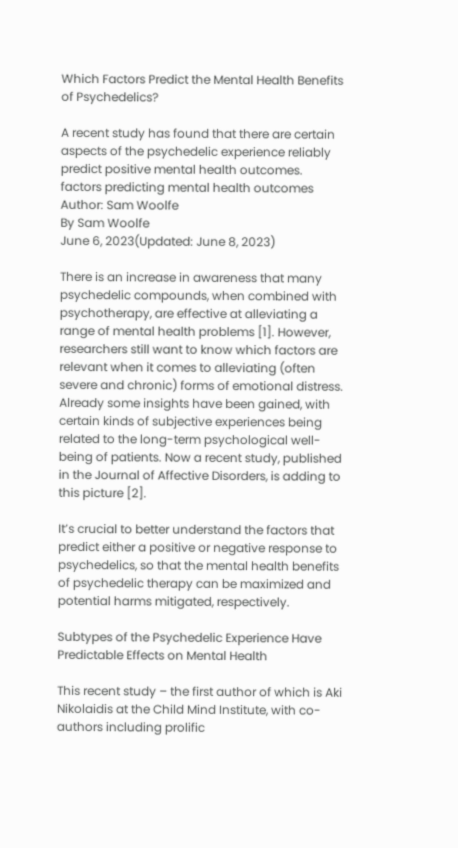Which Factors Predict the Mental Health Benefits of Psychedelics?

A recent study has found that there are certain aspects of the psychedelic experience reliably predict positive mental health outcomes.
factors predicting mental health outcomes
Author: Sam Woolfe
By Sam Woolfe
June 6, 2023(Updated: June 8, 2023)

There is an increase in awareness that many psychedelic compounds, when combined with psychotherapy, are effective at alleviating a range of mental health problems [1]. However, researchers still want to know which factors are relevant when it comes to alleviating (often severe and chronic) forms of emotional distress. Already some insights have been gained, with certain kinds of subjective experiences being related to the long-term psychological well-being of patients. Now a recent study, published in the Journal of Affective Disorders, is adding to this picture [2].

It’s crucial to better understand the factors that predict either a positive or negative response to psychedelics, so that the mental health benefits of psychedelic therapy can be maximized and potential harms mitigated, respectively.

Subtypes of the Psychedelic Experience Have Predictable Effects on Mental Health

This recent study – the first author of which is Aki Nikolaidis at the Child Mind Institute, with co-authors including prolific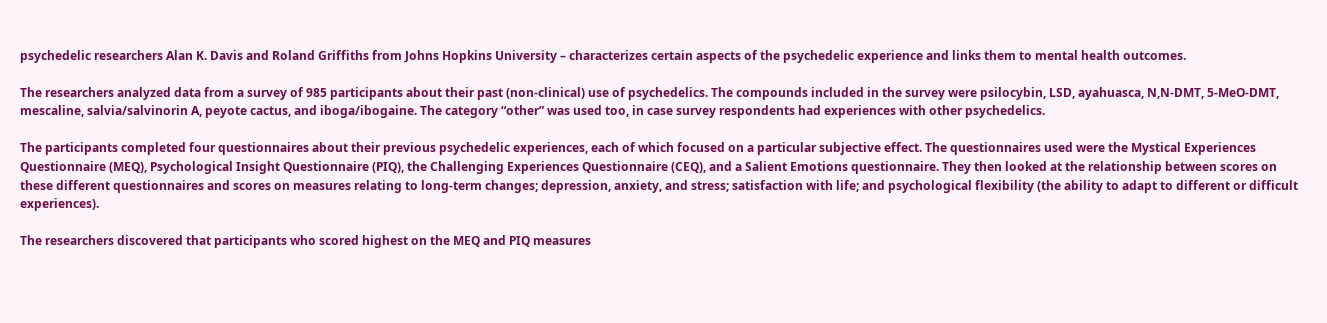psychedelic researchers Alan K. Davis and Roland Griffiths from Johns Hopkins University – characterizes certain aspects of the psychedelic experience and links them to mental health outcomes.

The researchers analyzed data from a survey of 985 participants about their past (non-clinical) use of psychedelics. The compounds included in the survey were psilocybin, LSD, ayahuasca, N,N-DMT, 5-MeO-DMT, mescaline, salvia/salvinorin A, peyote cactus, and iboga/ibogaine. The category “other” was used too, in case survey respondents had experiences with other psychedelics.

The participants completed four questionnaires about their previous psychedelic experiences, each of which focused on a particular subjective effect. The questionnaires used were the Mystical Experiences Questionnaire (MEQ), Psychological Insight Questionnaire (PIQ), the Challenging Experiences Questionnaire (CEQ), and a Salient Emotions questionnaire. They then looked at the relationship between scores on these different questionnaires and scores on measures relating to long-term changes; depression, anxiety, and stress; satisfaction with life; and psychological flexibility (the ability to adapt to different or difficult experiences).

The researchers discovered that participants who scored highest on the MEQ and PIQ measures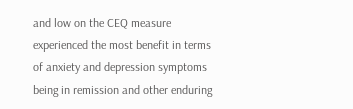and low on the CEQ measure experienced the most benefit in terms of anxiety and depression symptoms being in remission and other enduring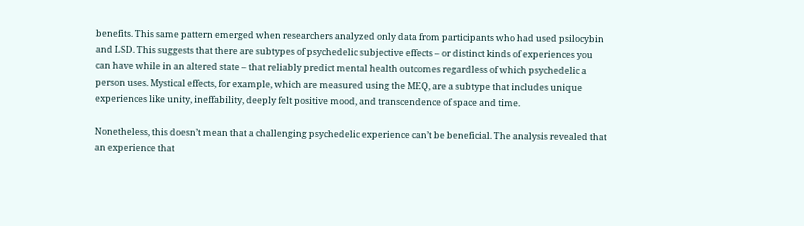benefits. This same pattern emerged when researchers analyzed only data from participants who had used psilocybin and LSD. This suggests that there are subtypes of psychedelic subjective effects – or distinct kinds of experiences you can have while in an altered state – that reliably predict mental health outcomes regardless of which psychedelic a person uses. Mystical effects, for example, which are measured using the MEQ, are a subtype that includes unique experiences like unity, ineffability, deeply felt positive mood, and transcendence of space and time.

Nonetheless, this doesn’t mean that a challenging psychedelic experience can’t be beneficial. The analysis revealed that an experience that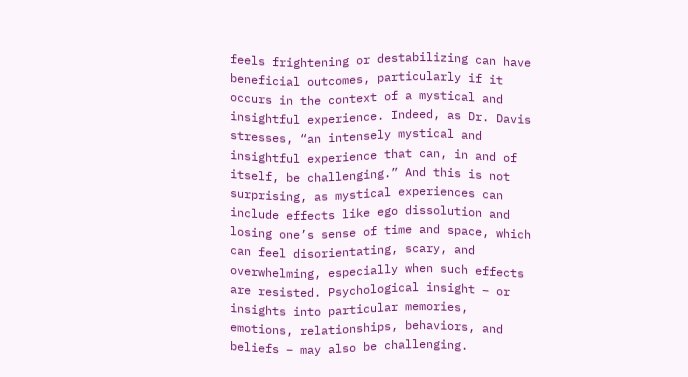feels frightening or destabilizing can have beneficial outcomes, particularly if it occurs in the context of a mystical and insightful experience. Indeed, as Dr. Davis stresses, “an intensely mystical and insightful experience that can, in and of itself, be challenging.” And this is not surprising, as mystical experiences can include effects like ego dissolution and losing one’s sense of time and space, which can feel disorientating, scary, and overwhelming, especially when such effects are resisted. Psychological insight – or insights into particular memories, emotions, relationships, behaviors, and beliefs – may also be challenging.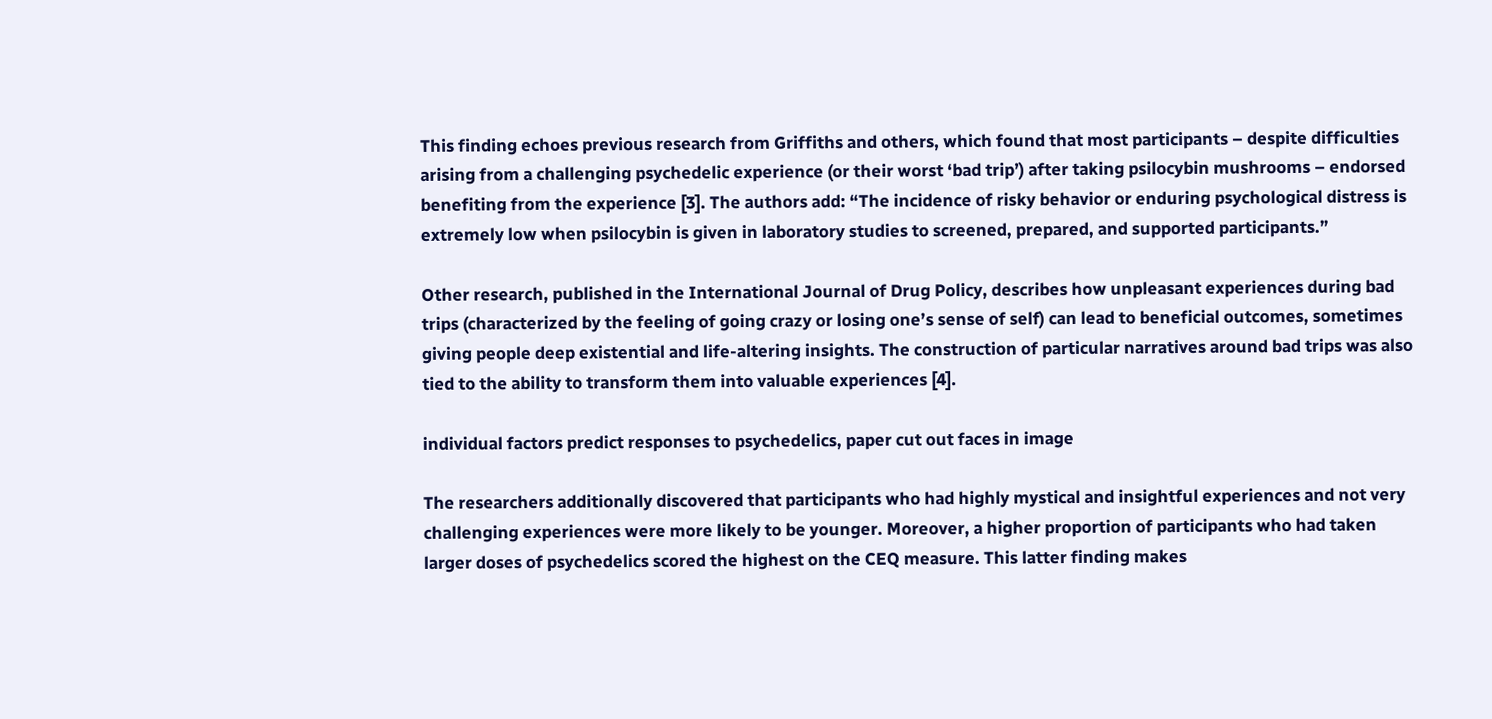This finding echoes previous research from Griffiths and others, which found that most participants – despite difficulties arising from a challenging psychedelic experience (or their worst ‘bad trip’) after taking psilocybin mushrooms – endorsed benefiting from the experience [3]. The authors add: “The incidence of risky behavior or enduring psychological distress is extremely low when psilocybin is given in laboratory studies to screened, prepared, and supported participants.”

Other research, published in the International Journal of Drug Policy, describes how unpleasant experiences during bad trips (characterized by the feeling of going crazy or losing one’s sense of self) can lead to beneficial outcomes, sometimes giving people deep existential and life-altering insights. The construction of particular narratives around bad trips was also tied to the ability to transform them into valuable experiences [4].

individual factors predict responses to psychedelics, paper cut out faces in image

The researchers additionally discovered that participants who had highly mystical and insightful experiences and not very challenging experiences were more likely to be younger. Moreover, a higher proportion of participants who had taken larger doses of psychedelics scored the highest on the CEQ measure. This latter finding makes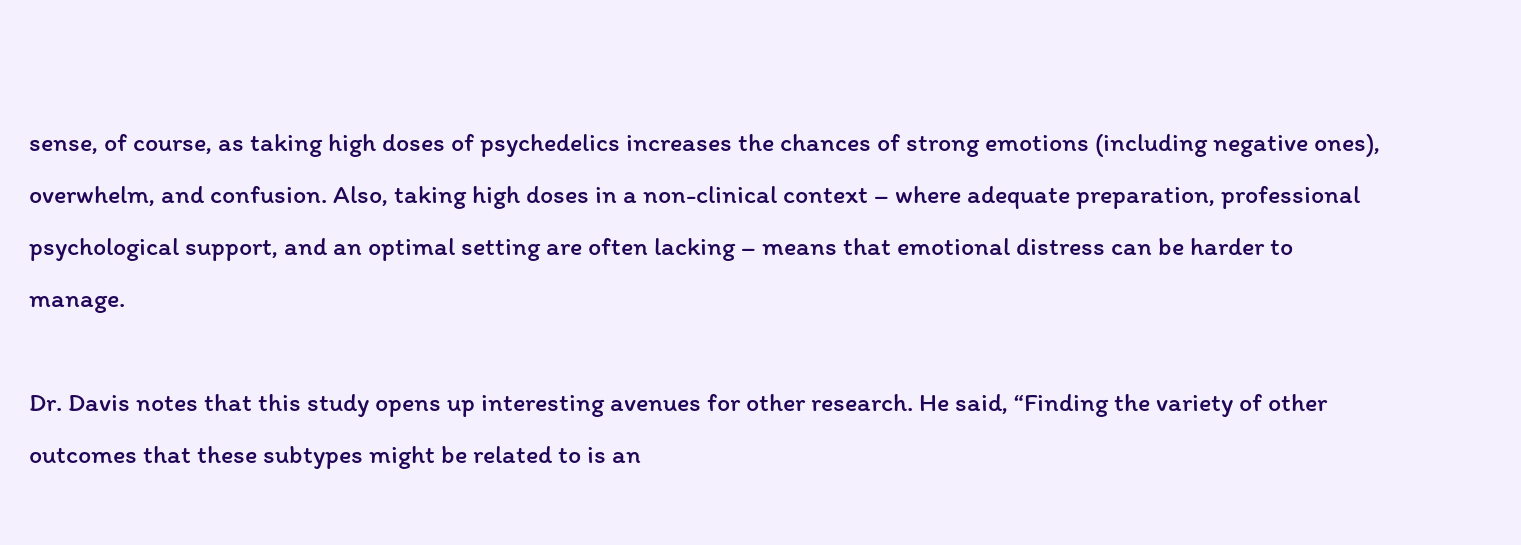sense, of course, as taking high doses of psychedelics increases the chances of strong emotions (including negative ones), overwhelm, and confusion. Also, taking high doses in a non-clinical context – where adequate preparation, professional psychological support, and an optimal setting are often lacking – means that emotional distress can be harder to manage.

Dr. Davis notes that this study opens up interesting avenues for other research. He said, “Finding the variety of other outcomes that these subtypes might be related to is an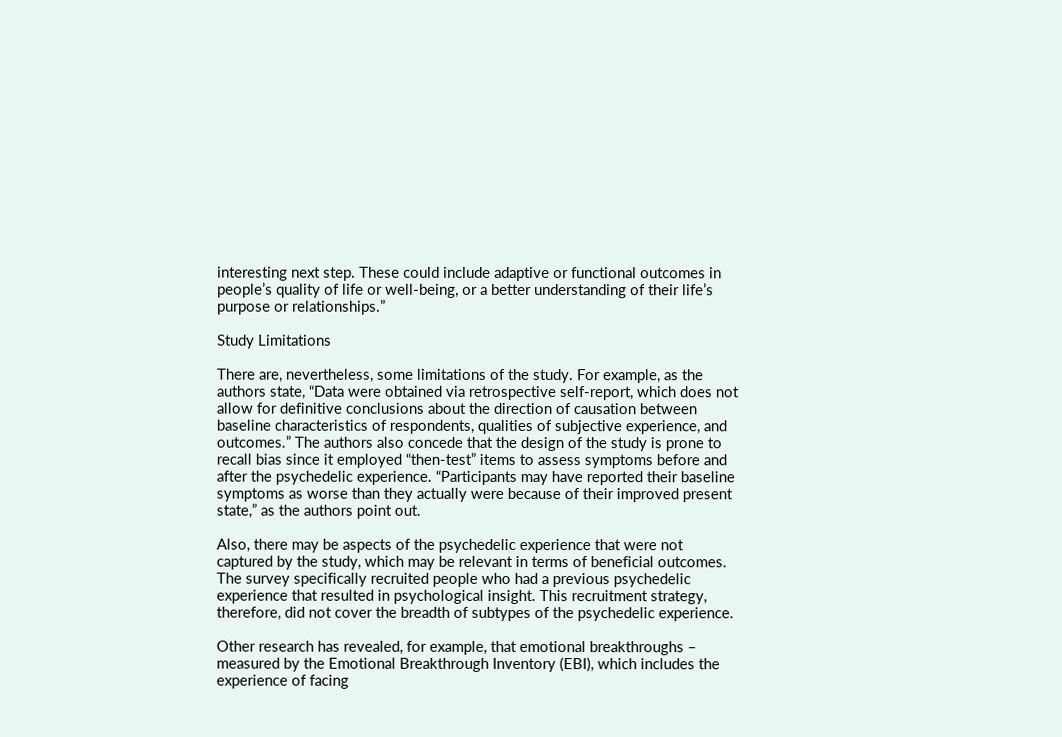interesting next step. These could include adaptive or functional outcomes in people’s quality of life or well-being, or a better understanding of their life’s purpose or relationships.”

Study Limitations

There are, nevertheless, some limitations of the study. For example, as the authors state, “Data were obtained via retrospective self-report, which does not allow for definitive conclusions about the direction of causation between baseline characteristics of respondents, qualities of subjective experience, and outcomes.” The authors also concede that the design of the study is prone to recall bias since it employed “then-test” items to assess symptoms before and after the psychedelic experience. “Participants may have reported their baseline symptoms as worse than they actually were because of their improved present state,” as the authors point out.

Also, there may be aspects of the psychedelic experience that were not captured by the study, which may be relevant in terms of beneficial outcomes. The survey specifically recruited people who had a previous psychedelic experience that resulted in psychological insight. This recruitment strategy, therefore, did not cover the breadth of subtypes of the psychedelic experience.

Other research has revealed, for example, that emotional breakthroughs – measured by the Emotional Breakthrough Inventory (EBI), which includes the experience of facing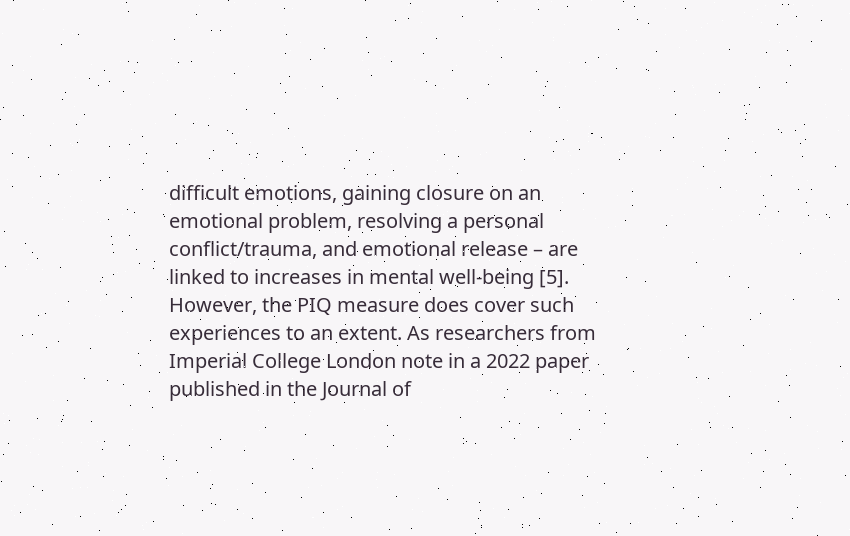difficult emotions, gaining closure on an emotional problem, resolving a personal conflict/trauma, and emotional release – are linked to increases in mental well-being [5]. However, the PIQ measure does cover such experiences to an extent. As researchers from Imperial College London note in a 2022 paper published in the Journal of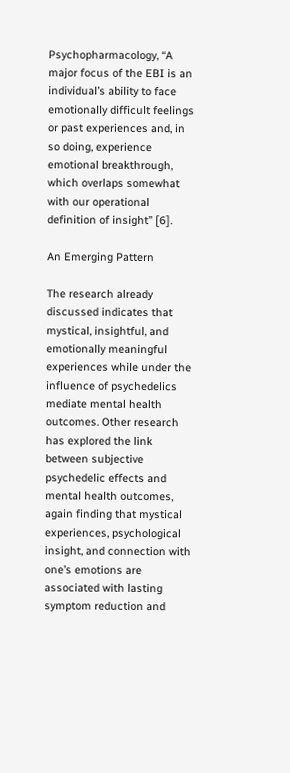Psychopharmacology, “A major focus of the EBI is an individual’s ability to face emotionally difficult feelings or past experiences and, in so doing, experience emotional breakthrough, which overlaps somewhat with our operational definition of insight” [6].

An Emerging Pattern

The research already discussed indicates that mystical, insightful, and emotionally meaningful experiences while under the influence of psychedelics mediate mental health outcomes. Other research has explored the link between subjective psychedelic effects and mental health outcomes, again finding that mystical experiences, psychological insight, and connection with one’s emotions are associated with lasting symptom reduction and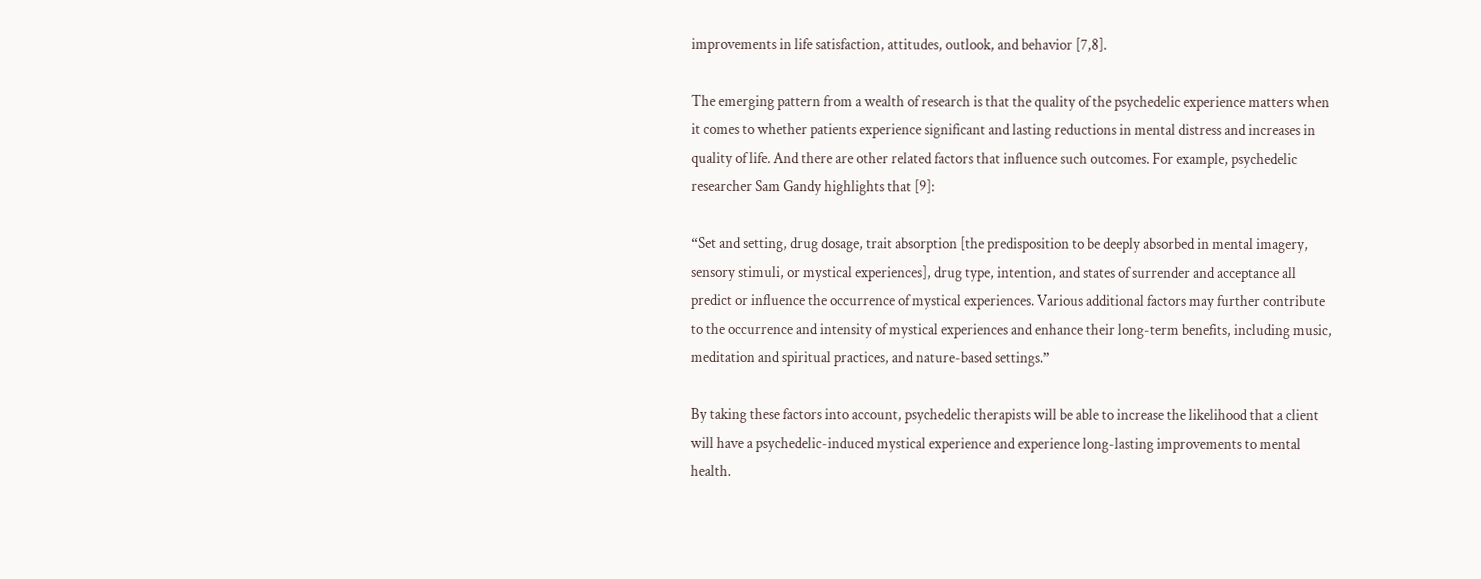improvements in life satisfaction, attitudes, outlook, and behavior [7,8].

The emerging pattern from a wealth of research is that the quality of the psychedelic experience matters when it comes to whether patients experience significant and lasting reductions in mental distress and increases in quality of life. And there are other related factors that influence such outcomes. For example, psychedelic researcher Sam Gandy highlights that [9]:

“Set and setting, drug dosage, trait absorption [the predisposition to be deeply absorbed in mental imagery, sensory stimuli, or mystical experiences], drug type, intention, and states of surrender and acceptance all predict or influence the occurrence of mystical experiences. Various additional factors may further contribute to the occurrence and intensity of mystical experiences and enhance their long-term benefits, including music, meditation and spiritual practices, and nature-based settings.”

By taking these factors into account, psychedelic therapists will be able to increase the likelihood that a client will have a psychedelic-induced mystical experience and experience long-lasting improvements to mental health.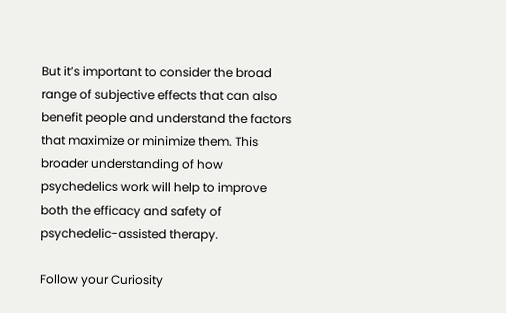But it’s important to consider the broad range of subjective effects that can also benefit people and understand the factors that maximize or minimize them. This broader understanding of how psychedelics work will help to improve both the efficacy and safety of psychedelic-assisted therapy.

Follow your Curiosity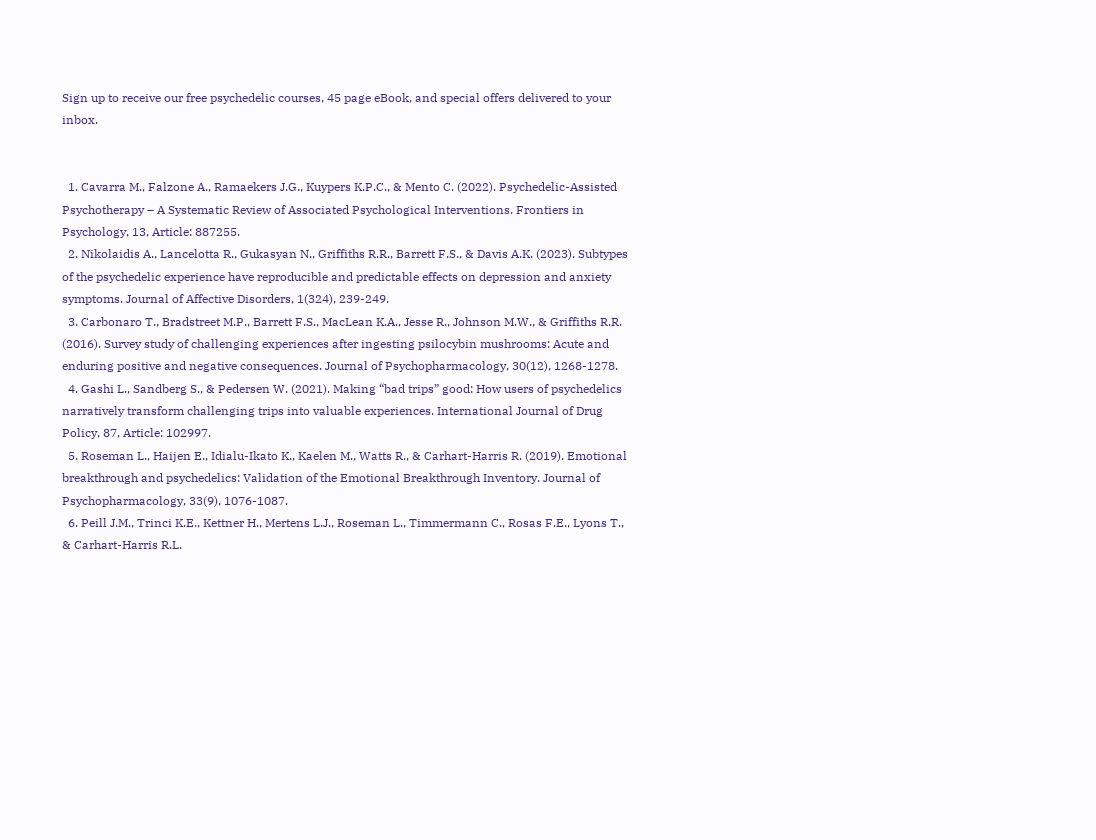Sign up to receive our free psychedelic courses, 45 page eBook, and special offers delivered to your inbox.


  1. Cavarra M., Falzone A., Ramaekers J.G., Kuypers K.P.C., & Mento C. (2022). Psychedelic-Assisted Psychotherapy – A Systematic Review of Associated Psychological Interventions. Frontiers in Psychology, 13, Article: 887255.
  2. Nikolaidis A., Lancelotta R., Gukasyan N., Griffiths R.R., Barrett F.S., & Davis A.K. (2023). Subtypes of the psychedelic experience have reproducible and predictable effects on depression and anxiety symptoms. Journal of Affective Disorders, 1(324), 239-249.
  3. Carbonaro T., Bradstreet M.P., Barrett F.S., MacLean K.A., Jesse R., Johnson M.W., & Griffiths R.R. (2016). Survey study of challenging experiences after ingesting psilocybin mushrooms: Acute and enduring positive and negative consequences. Journal of Psychopharmacology, 30(12), 1268-1278.
  4. Gashi L., Sandberg S., & Pedersen W. (2021). Making “bad trips” good: How users of psychedelics narratively transform challenging trips into valuable experiences. International Journal of Drug Policy, 87, Article: 102997.
  5. Roseman L., Haijen E., Idialu-Ikato K., Kaelen M., Watts R., & Carhart-Harris R. (2019). Emotional breakthrough and psychedelics: Validation of the Emotional Breakthrough Inventory. Journal of Psychopharmacology, 33(9), 1076-1087.
  6. Peill J.M., Trinci K.E., Kettner H., Mertens L.J., Roseman L., Timmermann C., Rosas F.E., Lyons T., & Carhart-Harris R.L.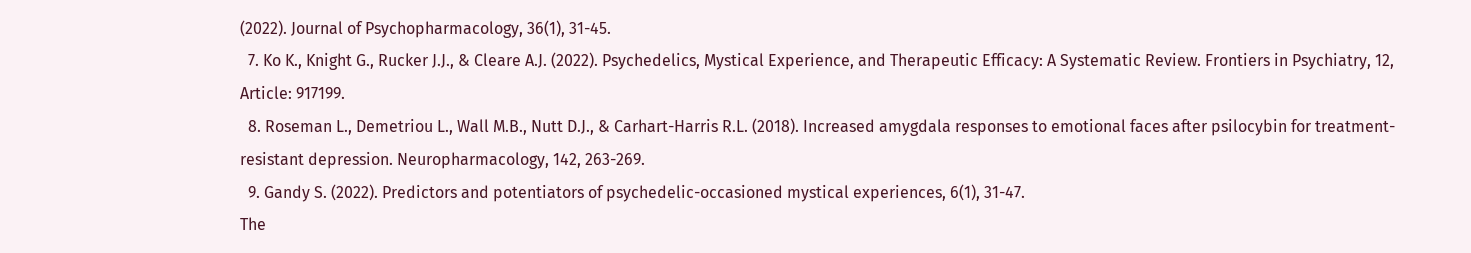(2022). Journal of Psychopharmacology, 36(1), 31-45.
  7. Ko K., Knight G., Rucker J.J., & Cleare A.J. (2022). Psychedelics, Mystical Experience, and Therapeutic Efficacy: A Systematic Review. Frontiers in Psychiatry, 12, Article: 917199.
  8. Roseman L., Demetriou L., Wall M.B., Nutt D.J., & Carhart-Harris R.L. (2018). Increased amygdala responses to emotional faces after psilocybin for treatment-resistant depression. Neuropharmacology, 142, 263-269.
  9. Gandy S. (2022). Predictors and potentiators of psychedelic-occasioned mystical experiences, 6(1), 31-47.
The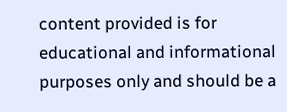content provided is for educational and informational purposes only and should be a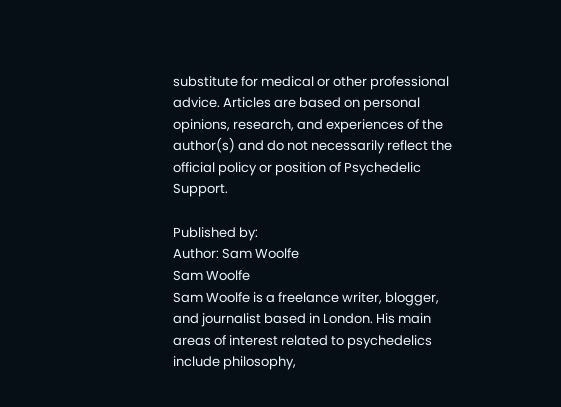substitute for medical or other professional advice. Articles are based on personal opinions, research, and experiences of the author(s) and do not necessarily reflect the official policy or position of Psychedelic Support.

Published by:
Author: Sam Woolfe
Sam Woolfe
Sam Woolfe is a freelance writer, blogger, and journalist based in London. His main areas of interest related to psychedelics include philosophy,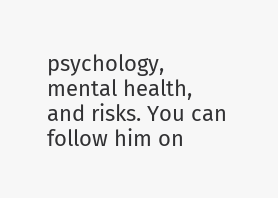psychology, mental health, and risks. You can follow him on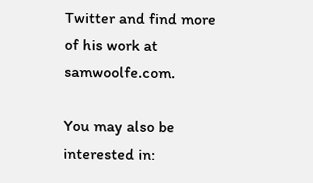Twitter and find more of his work at samwoolfe.com.

You may also be interested in: